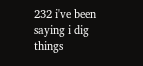232 i've been saying i dig things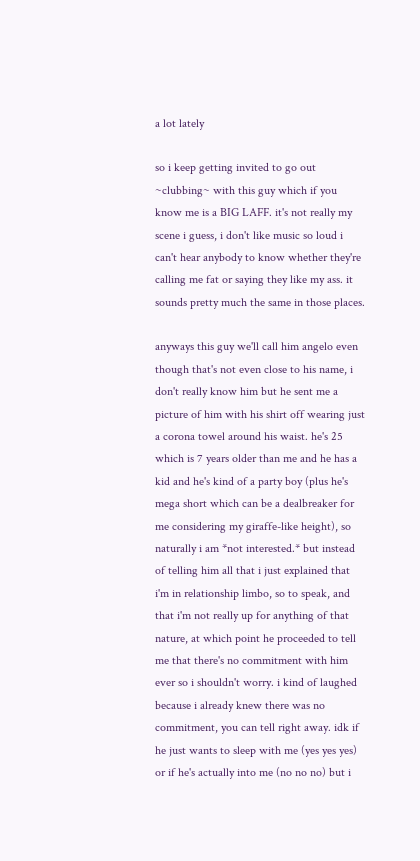a lot lately

so i keep getting invited to go out ~clubbing~ with this guy which if you know me is a BIG LAFF. it's not really my scene i guess, i don't like music so loud i can't hear anybody to know whether they're calling me fat or saying they like my ass. it sounds pretty much the same in those places.

anyways this guy we'll call him angelo even though that's not even close to his name, i don't really know him but he sent me a picture of him with his shirt off wearing just a corona towel around his waist. he's 25 which is 7 years older than me and he has a kid and he's kind of a party boy (plus he's mega short which can be a dealbreaker for me considering my giraffe-like height), so naturally i am *not interested.* but instead of telling him all that i just explained that i'm in relationship limbo, so to speak, and that i'm not really up for anything of that nature, at which point he proceeded to tell me that there's no commitment with him ever so i shouldn't worry. i kind of laughed because i already knew there was no commitment, you can tell right away. idk if he just wants to sleep with me (yes yes yes) or if he's actually into me (no no no) but i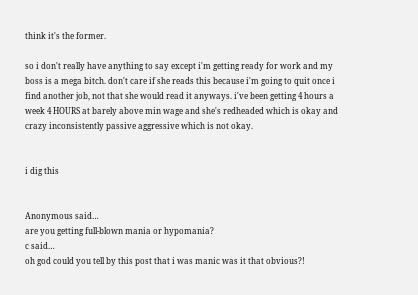think it's the former.

so i don't really have anything to say except i'm getting ready for work and my boss is a mega bitch. don't care if she reads this because i'm going to quit once i find another job, not that she would read it anyways. i've been getting 4 hours a week 4 HOURS at barely above min wage and she's redheaded which is okay and crazy inconsistently passive aggressive which is not okay.


i dig this


Anonymous said…
are you getting full-blown mania or hypomania?
c said…
oh god could you tell by this post that i was manic was it that obvious?!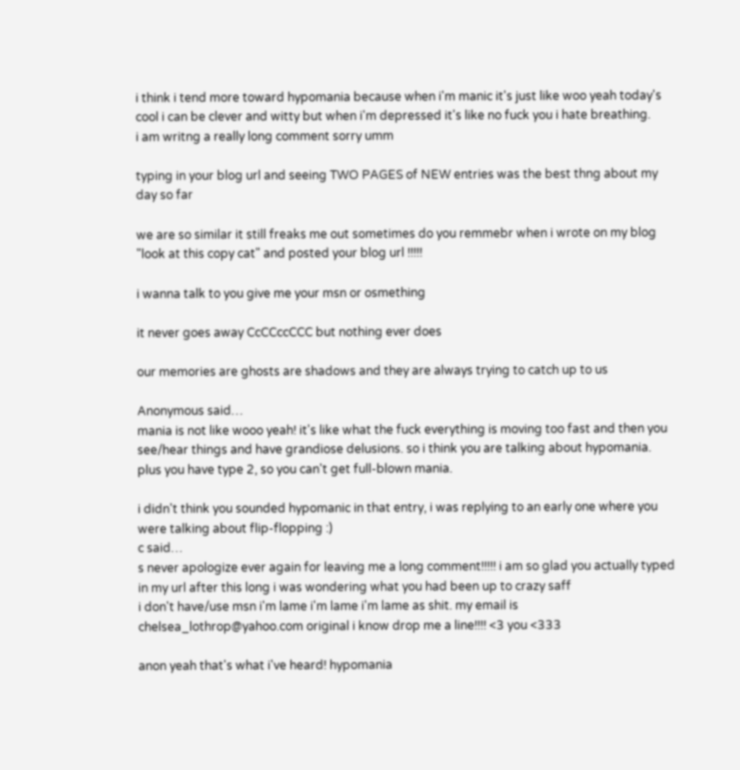i think i tend more toward hypomania because when i'm manic it's just like woo yeah today's cool i can be clever and witty but when i'm depressed it's like no fuck you i hate breathing.
i am writng a really long comment sorry umm

typing in your blog url and seeing TWO PAGES of NEW entries was the best thng about my day so far

we are so similar it still freaks me out sometimes do you remmebr when i wrote on my blog "look at this copy cat" and posted your blog url !!!!!

i wanna talk to you give me your msn or osmething

it never goes away CcCCccCCC but nothing ever does

our memories are ghosts are shadows and they are always trying to catch up to us

Anonymous said…
mania is not like wooo yeah! it's like what the fuck everything is moving too fast and then you see/hear things and have grandiose delusions. so i think you are talking about hypomania. plus you have type 2, so you can't get full-blown mania.

i didn't think you sounded hypomanic in that entry, i was replying to an early one where you were talking about flip-flopping :)
c said…
s never apologize ever again for leaving me a long comment!!!!! i am so glad you actually typed in my url after this long i was wondering what you had been up to crazy saff
i don't have/use msn i'm lame i'm lame i'm lame as shit. my email is chelsea_lothrop@yahoo.com original i know drop me a line!!!! <3 you <333

anon yeah that's what i've heard! hypomania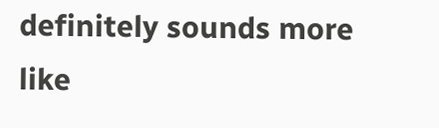definitely sounds more like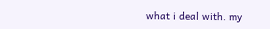what i deal with. my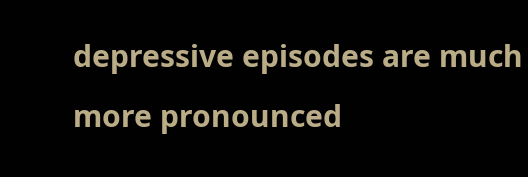depressive episodes are much more pronounced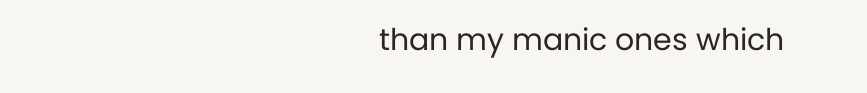than my manic ones which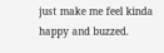just make me feel kinda happy and buzzed.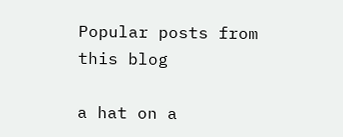Popular posts from this blog

a hat on a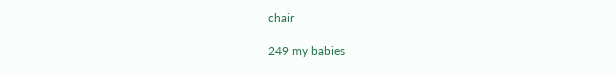chair

249 my babies